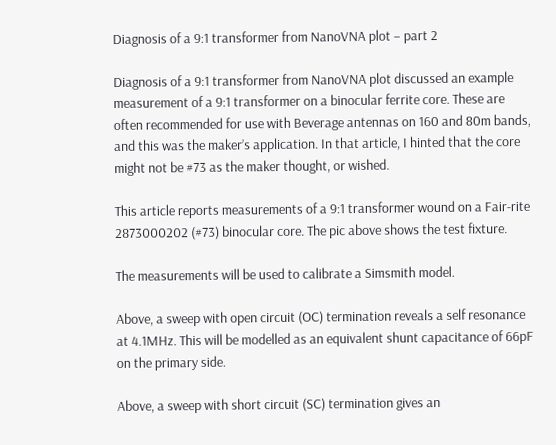Diagnosis of a 9:1 transformer from NanoVNA plot – part 2

Diagnosis of a 9:1 transformer from NanoVNA plot discussed an example measurement of a 9:1 transformer on a binocular ferrite core. These are often recommended for use with Beverage antennas on 160 and 80m bands, and this was the maker’s application. In that article, I hinted that the core might not be #73 as the maker thought, or wished.

This article reports measurements of a 9:1 transformer wound on a Fair-rite 2873000202 (#73) binocular core. The pic above shows the test fixture.

The measurements will be used to calibrate a Simsmith model.

Above, a sweep with open circuit (OC) termination reveals a self resonance at 4.1MHz. This will be modelled as an equivalent shunt capacitance of 66pF on the primary side.

Above, a sweep with short circuit (SC) termination gives an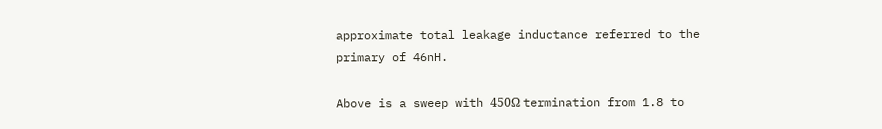approximate total leakage inductance referred to the primary of 46nH.

Above is a sweep with 450Ω termination from 1.8 to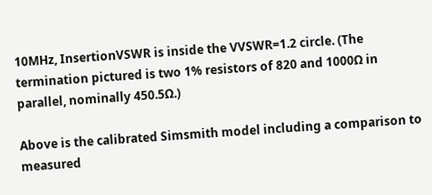10MHz, InsertionVSWR is inside the VVSWR=1.2 circle. (The termination pictured is two 1% resistors of 820 and 1000Ω in parallel, nominally 450.5Ω.)

Above is the calibrated Simsmith model including a comparison to measured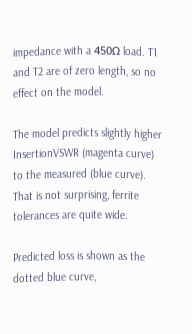impedance with a 450Ω load. T1 and T2 are of zero length, so no effect on the model.

The model predicts slightly higher InsertionVSWR (magenta curve) to the measured (blue curve). That is not surprising, ferrite tolerances are quite wide.

Predicted loss is shown as the dotted blue curve,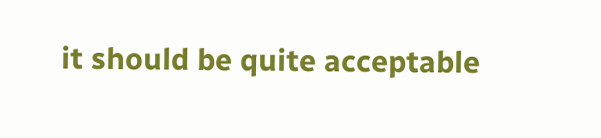it should be quite acceptable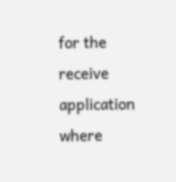for the receive application where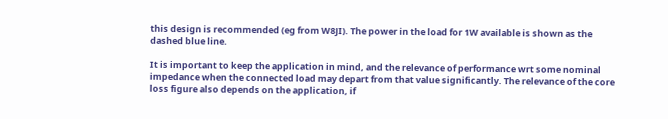this design is recommended (eg from W8JI). The power in the load for 1W available is shown as the dashed blue line.

It is important to keep the application in mind, and the relevance of performance wrt some nominal impedance when the connected load may depart from that value significantly. The relevance of the core loss figure also depends on the application, if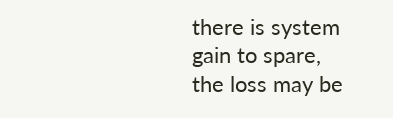there is system gain to spare, the loss may be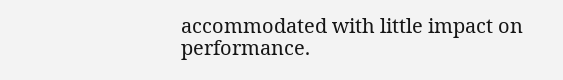accommodated with little impact on performance.